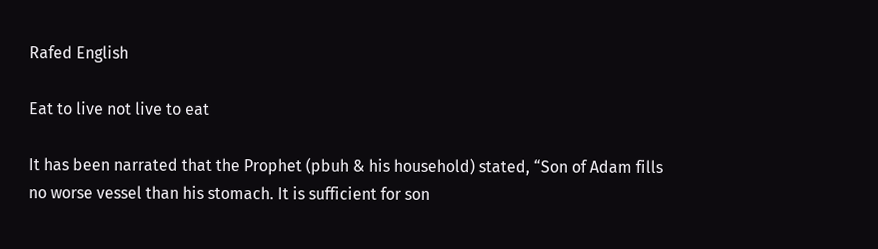Rafed English

Eat to live not live to eat

It has been narrated that the Prophet (pbuh & his household) stated, “Son of Adam fills no worse vessel than his stomach. It is sufficient for son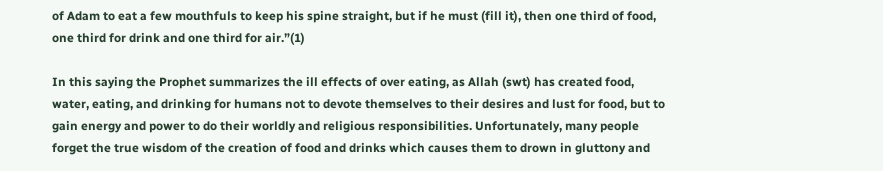of Adam to eat a few mouthfuls to keep his spine straight, but if he must (fill it), then one third of food, one third for drink and one third for air.”(1)

In this saying the Prophet summarizes the ill effects of over eating, as Allah (swt) has created food, water, eating, and drinking for humans not to devote themselves to their desires and lust for food, but to gain energy and power to do their worldly and religious responsibilities. Unfortunately, many people forget the true wisdom of the creation of food and drinks which causes them to drown in gluttony and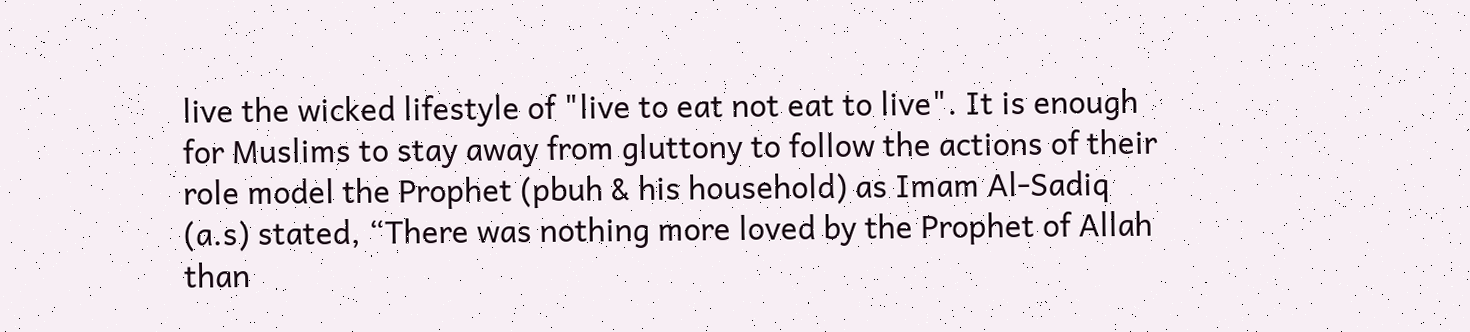live the wicked lifestyle of "live to eat not eat to live". It is enough for Muslims to stay away from gluttony to follow the actions of their role model the Prophet (pbuh & his household) as Imam Al-Sadiq (a.s) stated, “There was nothing more loved by the Prophet of Allah than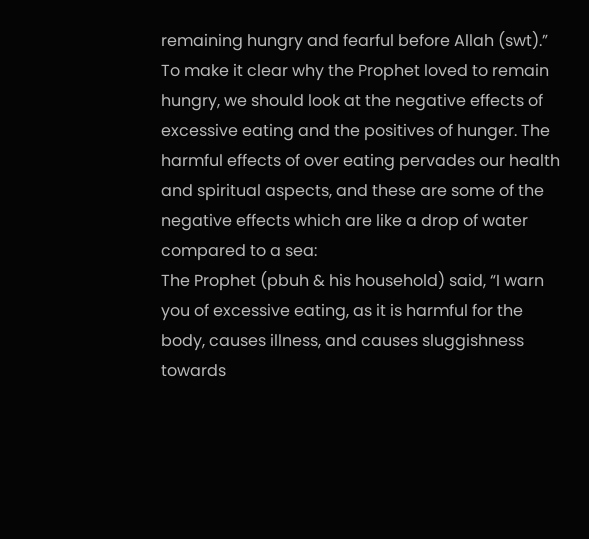remaining hungry and fearful before Allah (swt).”
To make it clear why the Prophet loved to remain hungry, we should look at the negative effects of excessive eating and the positives of hunger. The harmful effects of over eating pervades our health and spiritual aspects, and these are some of the negative effects which are like a drop of water compared to a sea:
The Prophet (pbuh & his household) said, “I warn you of excessive eating, as it is harmful for the body, causes illness, and causes sluggishness towards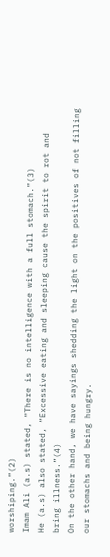worshiping.”(2)
Imam Ali (a.s) stated, “There is no intelligence with a full stomach.”(3)
He (a.s) also stated, “Excessive eating and sleeping cause the spirit to rot and bring illness.”(4)
On the other hand, we have sayings shedding the light on the positives of not filling our stomachs and being hungry.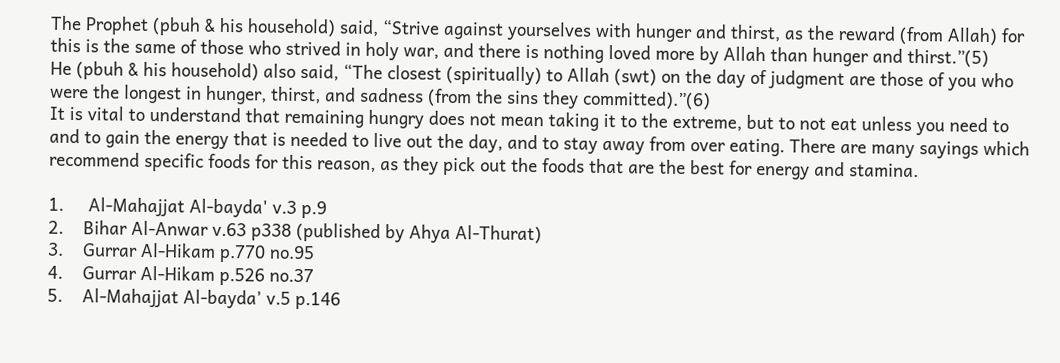The Prophet (pbuh & his household) said, “Strive against yourselves with hunger and thirst, as the reward (from Allah) for this is the same of those who strived in holy war, and there is nothing loved more by Allah than hunger and thirst.”(5)
He (pbuh & his household) also said, “The closest (spiritually) to Allah (swt) on the day of judgment are those of you who were the longest in hunger, thirst, and sadness (from the sins they committed).”(6)
It is vital to understand that remaining hungry does not mean taking it to the extreme, but to not eat unless you need to and to gain the energy that is needed to live out the day, and to stay away from over eating. There are many sayings which recommend specific foods for this reason, as they pick out the foods that are the best for energy and stamina.

1.     Al-Mahajjat Al-bayda' v.3 p.9
2.    Bihar Al-Anwar v.63 p338 (published by Ahya Al-Thurat)
3.    Gurrar Al-Hikam p.770 no.95
4.    Gurrar Al-Hikam p.526 no.37
5.    Al-Mahajjat Al-bayda’ v.5 p.146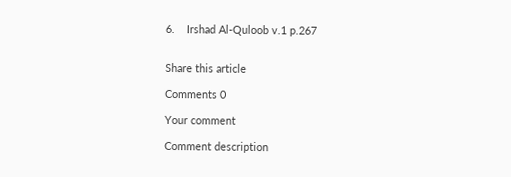6.    Irshad Al-Quloob v.1 p.267


Share this article

Comments 0

Your comment

Comment description